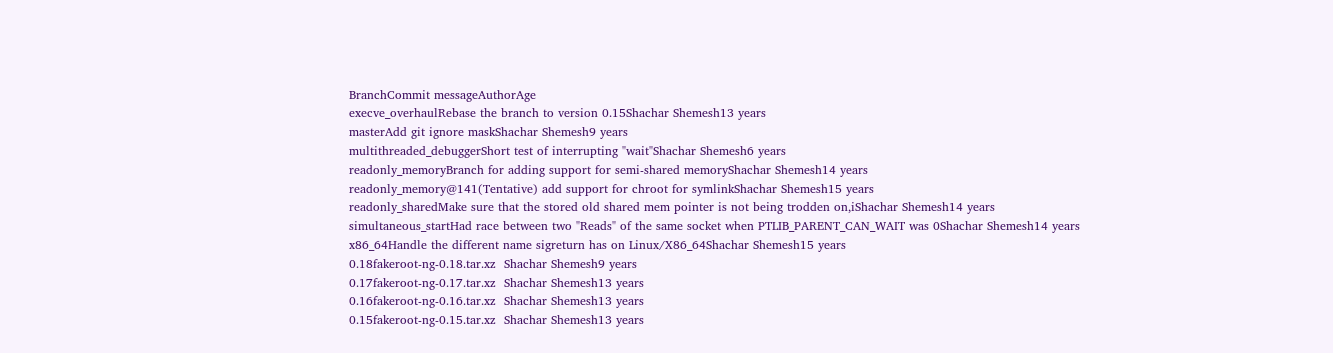BranchCommit messageAuthorAge
execve_overhaulRebase the branch to version 0.15Shachar Shemesh13 years
masterAdd git ignore maskShachar Shemesh9 years
multithreaded_debuggerShort test of interrupting "wait"Shachar Shemesh6 years
readonly_memoryBranch for adding support for semi-shared memoryShachar Shemesh14 years
readonly_memory@141(Tentative) add support for chroot for symlinkShachar Shemesh15 years
readonly_sharedMake sure that the stored old shared mem pointer is not being trodden on,iShachar Shemesh14 years
simultaneous_startHad race between two "Reads" of the same socket when PTLIB_PARENT_CAN_WAIT was 0Shachar Shemesh14 years
x86_64Handle the different name sigreturn has on Linux/X86_64Shachar Shemesh15 years
0.18fakeroot-ng-0.18.tar.xz  Shachar Shemesh9 years
0.17fakeroot-ng-0.17.tar.xz  Shachar Shemesh13 years
0.16fakeroot-ng-0.16.tar.xz  Shachar Shemesh13 years
0.15fakeroot-ng-0.15.tar.xz  Shachar Shemesh13 years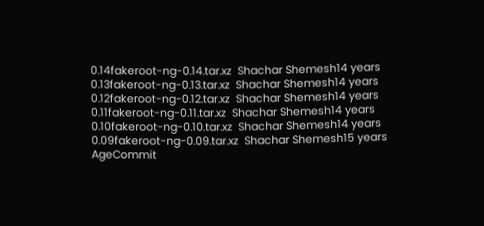0.14fakeroot-ng-0.14.tar.xz  Shachar Shemesh14 years
0.13fakeroot-ng-0.13.tar.xz  Shachar Shemesh14 years
0.12fakeroot-ng-0.12.tar.xz  Shachar Shemesh14 years
0.11fakeroot-ng-0.11.tar.xz  Shachar Shemesh14 years
0.10fakeroot-ng-0.10.tar.xz  Shachar Shemesh14 years
0.09fakeroot-ng-0.09.tar.xz  Shachar Shemesh15 years
AgeCommit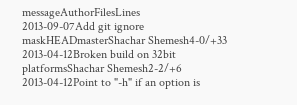messageAuthorFilesLines
2013-09-07Add git ignore maskHEADmasterShachar Shemesh4-0/+33
2013-04-12Broken build on 32bit platformsShachar Shemesh2-2/+6
2013-04-12Point to "-h" if an option is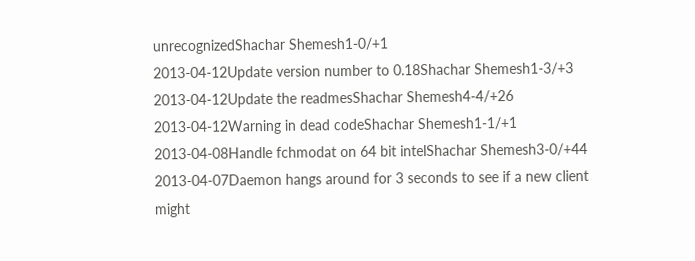unrecognizedShachar Shemesh1-0/+1
2013-04-12Update version number to 0.18Shachar Shemesh1-3/+3
2013-04-12Update the readmesShachar Shemesh4-4/+26
2013-04-12Warning in dead codeShachar Shemesh1-1/+1
2013-04-08Handle fchmodat on 64 bit intelShachar Shemesh3-0/+44
2013-04-07Daemon hangs around for 3 seconds to see if a new client might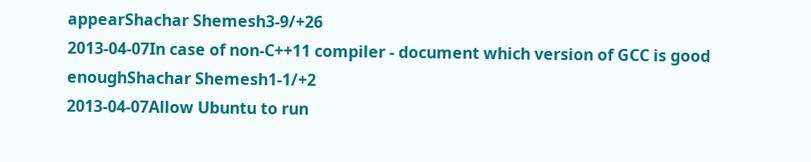appearShachar Shemesh3-9/+26
2013-04-07In case of non-C++11 compiler - document which version of GCC is good enoughShachar Shemesh1-1/+2
2013-04-07Allow Ubuntu to run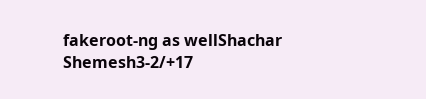fakeroot-ng as wellShachar Shemesh3-2/+17